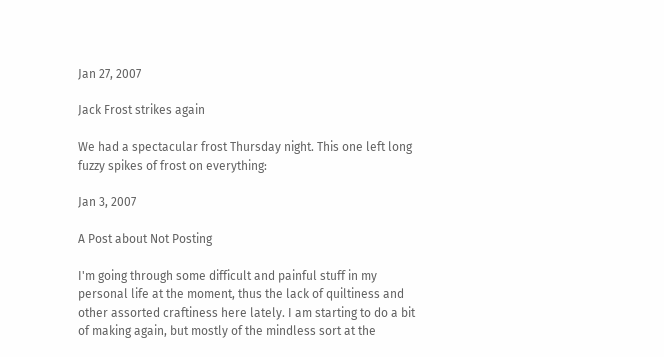Jan 27, 2007

Jack Frost strikes again

We had a spectacular frost Thursday night. This one left long fuzzy spikes of frost on everything:

Jan 3, 2007

A Post about Not Posting

I'm going through some difficult and painful stuff in my personal life at the moment, thus the lack of quiltiness and other assorted craftiness here lately. I am starting to do a bit of making again, but mostly of the mindless sort at the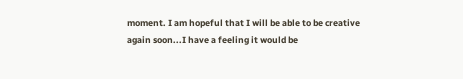moment. I am hopeful that I will be able to be creative again soon...I have a feeling it would be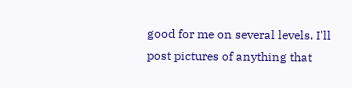good for me on several levels. I'll post pictures of anything that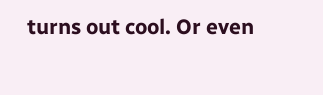turns out cool. Or even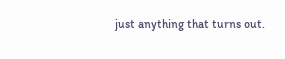just anything that turns out.